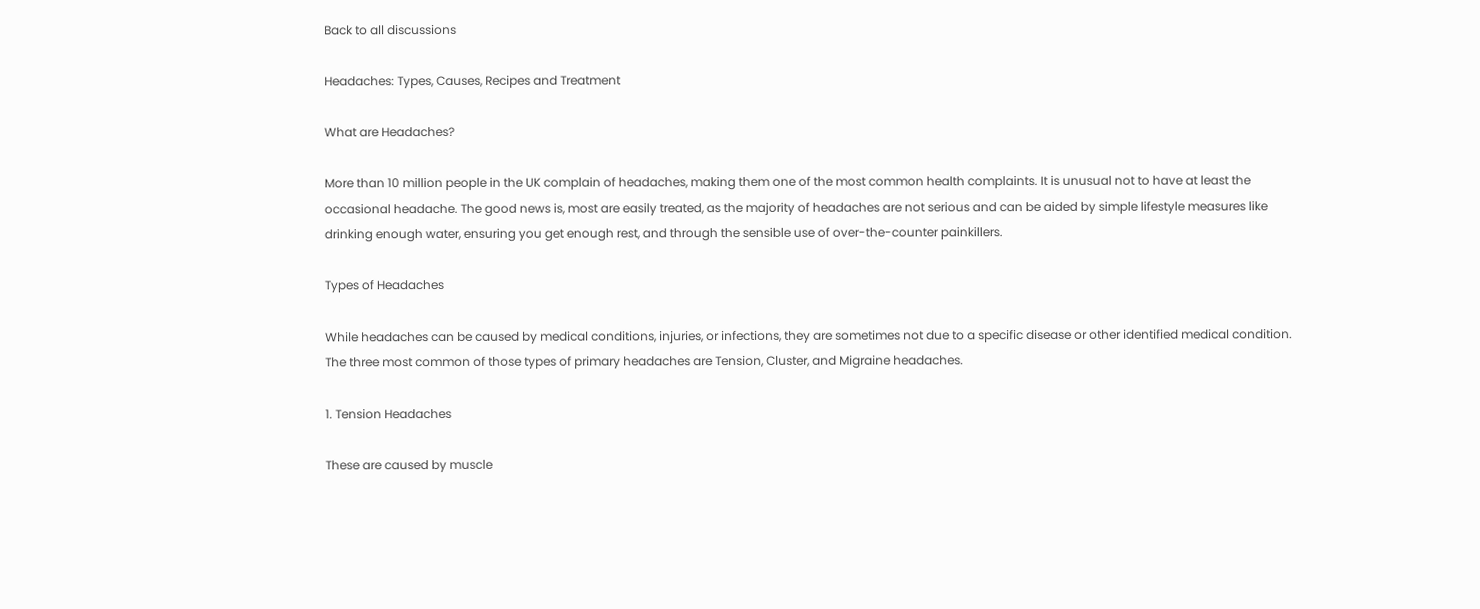Back to all discussions

Headaches: Types, Causes, Recipes and Treatment

What are Headaches?

More than 10 million people in the UK complain of headaches, making them one of the most common health complaints. It is unusual not to have at least the occasional headache. The good news is, most are easily treated, as the majority of headaches are not serious and can be aided by simple lifestyle measures like drinking enough water, ensuring you get enough rest, and through the sensible use of over-the-counter painkillers.

Types of Headaches

While headaches can be caused by medical conditions, injuries, or infections, they are sometimes not due to a specific disease or other identified medical condition. The three most common of those types of primary headaches are Tension, Cluster, and Migraine headaches.

1. Tension Headaches

These are caused by muscle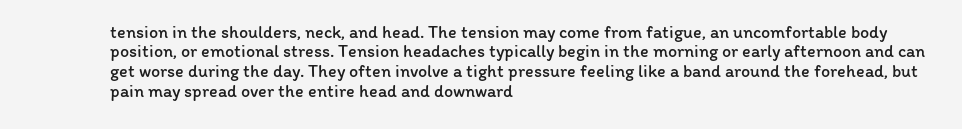tension in the shoulders, neck, and head. The tension may come from fatigue, an uncomfortable body position, or emotional stress. Tension headaches typically begin in the morning or early afternoon and can get worse during the day. They often involve a tight pressure feeling like a band around the forehead, but pain may spread over the entire head and downward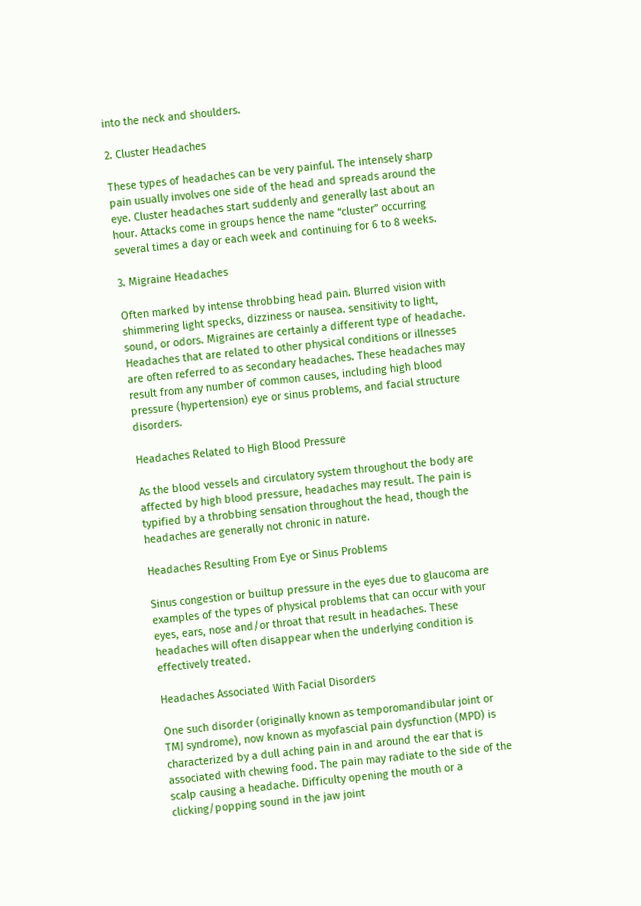into the neck and shoulders.

2. Cluster Headaches

These types of headaches can be very painful. The intensely sharp pain usually involves one side of the head and spreads around the eye. Cluster headaches start suddenly and generally last about an hour. Attacks come in groups hence the name “cluster” occurring several times a day or each week and continuing for 6 to 8 weeks.

3. Migraine Headaches

Often marked by intense throbbing head pain. Blurred vision with shimmering light specks, dizziness or nausea. sensitivity to light, sound, or odors. Migraines are certainly a different type of headache. Headaches that are related to other physical conditions or illnesses are often referred to as secondary headaches. These headaches may result from any number of common causes, including high blood pressure (hypertension) eye or sinus problems, and facial structure disorders.

Headaches Related to High Blood Pressure

As the blood vessels and circulatory system throughout the body are affected by high blood pressure, headaches may result. The pain is typified by a throbbing sensation throughout the head, though the headaches are generally not chronic in nature.

Headaches Resulting From Eye or Sinus Problems

Sinus congestion or builtup pressure in the eyes due to glaucoma are examples of the types of physical problems that can occur with your eyes, ears, nose and/or throat that result in headaches. These headaches will often disappear when the underlying condition is effectively treated.

Headaches Associated With Facial Disorders

One such disorder (originally known as temporomandibular joint or TMJ syndrome), now known as myofascial pain dysfunction (MPD) is characterized by a dull aching pain in and around the ear that is associated with chewing food. The pain may radiate to the side of the scalp causing a headache. Difficulty opening the mouth or a clicking/popping sound in the jaw joint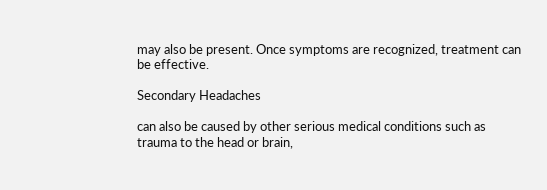may also be present. Once symptoms are recognized, treatment can be effective.

Secondary Headaches

can also be caused by other serious medical conditions such as trauma to the head or brain,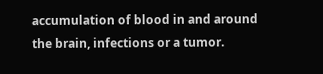accumulation of blood in and around the brain, infections or a tumor.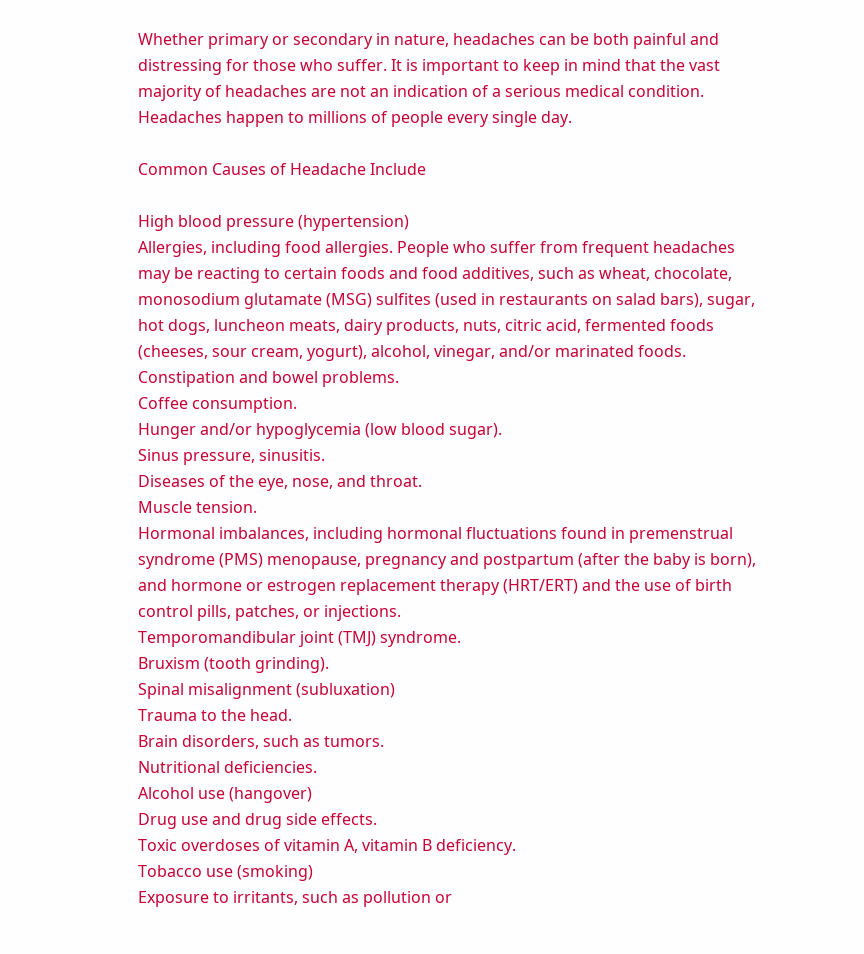Whether primary or secondary in nature, headaches can be both painful and distressing for those who suffer. It is important to keep in mind that the vast majority of headaches are not an indication of a serious medical condition. Headaches happen to millions of people every single day.

Common Causes of Headache Include

High blood pressure (hypertension)
Allergies, including food allergies. People who suffer from frequent headaches may be reacting to certain foods and food additives, such as wheat, chocolate, monosodium glutamate (MSG) sulfites (used in restaurants on salad bars), sugar, hot dogs, luncheon meats, dairy products, nuts, citric acid, fermented foods (cheeses, sour cream, yogurt), alcohol, vinegar, and/or marinated foods.
Constipation and bowel problems.
Coffee consumption.
Hunger and/or hypoglycemia (low blood sugar).
Sinus pressure, sinusitis.
Diseases of the eye, nose, and throat.
Muscle tension.
Hormonal imbalances, including hormonal fluctuations found in premenstrual syndrome (PMS) menopause, pregnancy and postpartum (after the baby is born), and hormone or estrogen replacement therapy (HRT/ERT) and the use of birth control pills, patches, or injections.
Temporomandibular joint (TMJ) syndrome.
Bruxism (tooth grinding).
Spinal misalignment (subluxation)
Trauma to the head.
Brain disorders, such as tumors.
Nutritional deficiencies.
Alcohol use (hangover)
Drug use and drug side effects.
Toxic overdoses of vitamin A, vitamin B deficiency.
Tobacco use (smoking)
Exposure to irritants, such as pollution or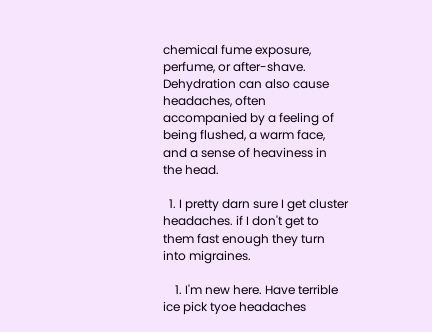chemical fume exposure, perfume, or after-shave.
Dehydration can also cause headaches, often accompanied by a feeling of being flushed, a warm face, and a sense of heaviness in the head.

  1. I pretty darn sure I get cluster headaches. if I don't get to them fast enough they turn into migraines.

    1. I'm new here. Have terrible ice pick tyoe headaches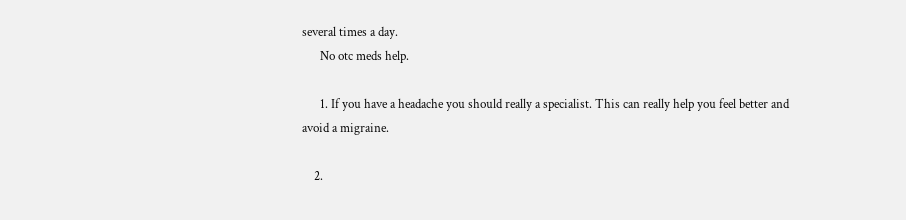several times a day.
      No otc meds help.

      1. If you have a headache you should really a specialist. This can really help you feel better and avoid a migraine.

    2.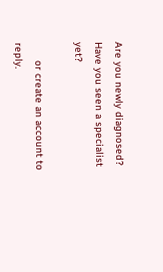Are you newly diagnosed? Have you seen a specialist yet?

      or create an account to reply.